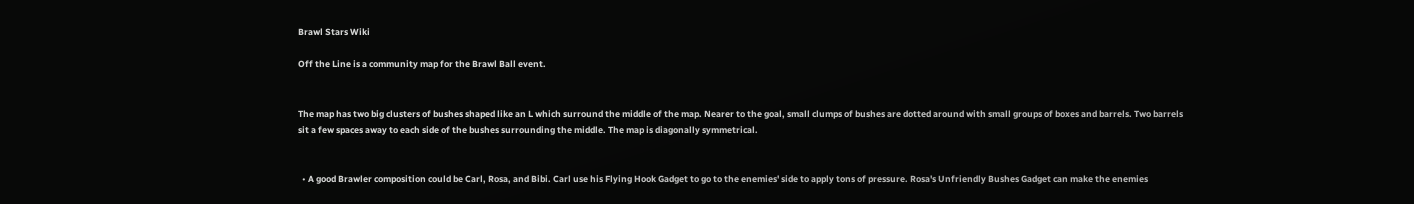Brawl Stars Wiki

Off the Line is a community map for the Brawl Ball event.


The map has two big clusters of bushes shaped like an L which surround the middle of the map. Nearer to the goal, small clumps of bushes are dotted around with small groups of boxes and barrels. Two barrels sit a few spaces away to each side of the bushes surrounding the middle. The map is diagonally symmetrical.


  • A good Brawler composition could be Carl, Rosa, and Bibi. Carl use his Flying Hook Gadget to go to the enemies' side to apply tons of pressure. Rosa's Unfriendly Bushes Gadget can make the enemies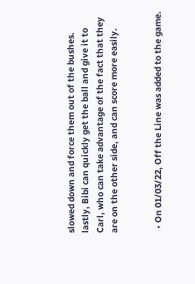slowed down and force them out of the bushes. lastly, Bibi can quickly get the ball and give it to Carl, who can take advantage of the fact that they are on the other side, and can score more easily.


  • On 01/03/22, Off the Line was added to the game.